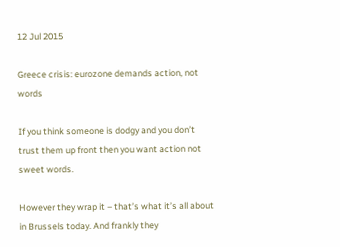12 Jul 2015

Greece crisis: eurozone demands action, not words

If you think someone is dodgy and you don’t trust them up front then you want action not sweet words.

However they wrap it – that’s what it’s all about in Brussels today. And frankly they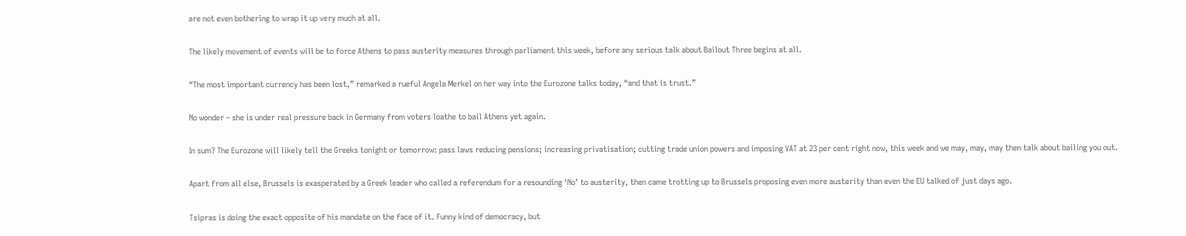are not even bothering to wrap it up very much at all.

The likely movement of events will be to force Athens to pass austerity measures through parliament this week, before any serious talk about Bailout Three begins at all.

“The most important currency has been lost,” remarked a rueful Angela Merkel on her way into the Eurozone talks today, “and that is trust.”

No wonder – she is under real pressure back in Germany from voters loathe to bail Athens yet again.

In sum? The Eurozone will likely tell the Greeks tonight or tomorrow: pass laws reducing pensions; increasing privatisation; cutting trade union powers and imposing VAT at 23 per cent right now, this week and we may, may, may then talk about bailing you out.

Apart from all else, Brussels is exasperated by a Greek leader who called a referendum for a resounding ‘No’ to austerity, then came trotting up to Brussels proposing even more austerity than even the EU talked of just days ago.

Tsipras is doing the exact opposite of his mandate on the face of it. Funny kind of democracy, but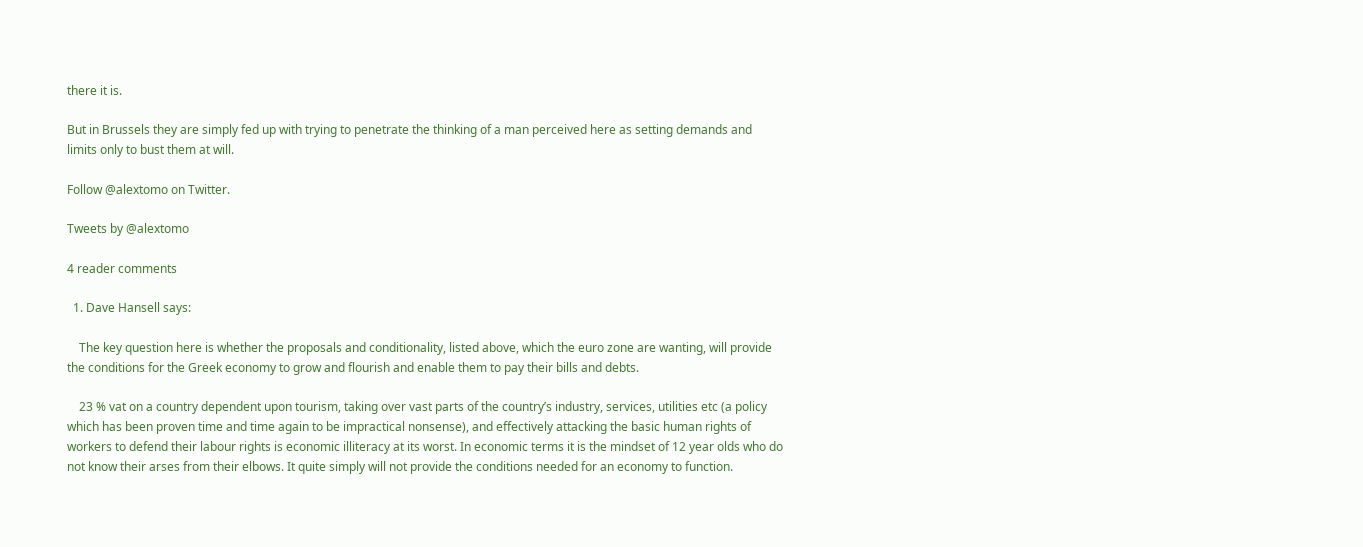there it is.

But in Brussels they are simply fed up with trying to penetrate the thinking of a man perceived here as setting demands and limits only to bust them at will.

Follow @alextomo on Twitter.

Tweets by @alextomo

4 reader comments

  1. Dave Hansell says:

    The key question here is whether the proposals and conditionality, listed above, which the euro zone are wanting, will provide the conditions for the Greek economy to grow and flourish and enable them to pay their bills and debts.

    23 % vat on a country dependent upon tourism, taking over vast parts of the country’s industry, services, utilities etc (a policy which has been proven time and time again to be impractical nonsense), and effectively attacking the basic human rights of workers to defend their labour rights is economic illiteracy at its worst. In economic terms it is the mindset of 12 year olds who do not know their arses from their elbows. It quite simply will not provide the conditions needed for an economy to function.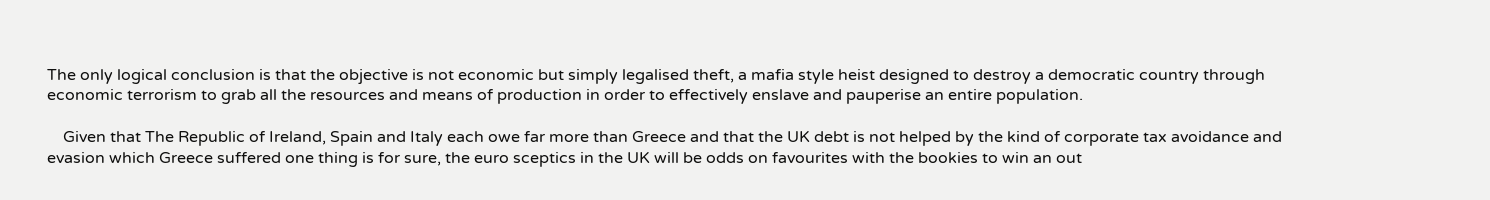The only logical conclusion is that the objective is not economic but simply legalised theft, a mafia style heist designed to destroy a democratic country through economic terrorism to grab all the resources and means of production in order to effectively enslave and pauperise an entire population.

    Given that The Republic of Ireland, Spain and Italy each owe far more than Greece and that the UK debt is not helped by the kind of corporate tax avoidance and evasion which Greece suffered one thing is for sure, the euro sceptics in the UK will be odds on favourites with the bookies to win an out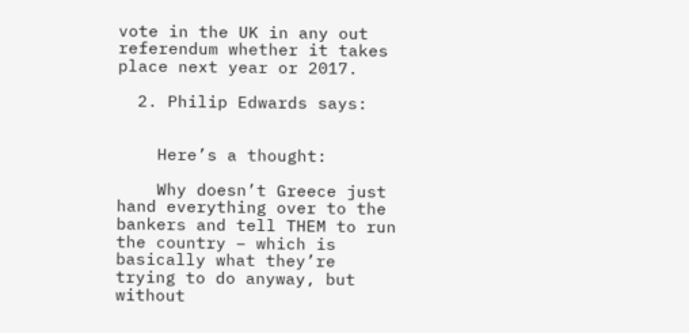vote in the UK in any out referendum whether it takes place next year or 2017.

  2. Philip Edwards says:


    Here’s a thought:

    Why doesn’t Greece just hand everything over to the bankers and tell THEM to run the country – which is basically what they’re trying to do anyway, but without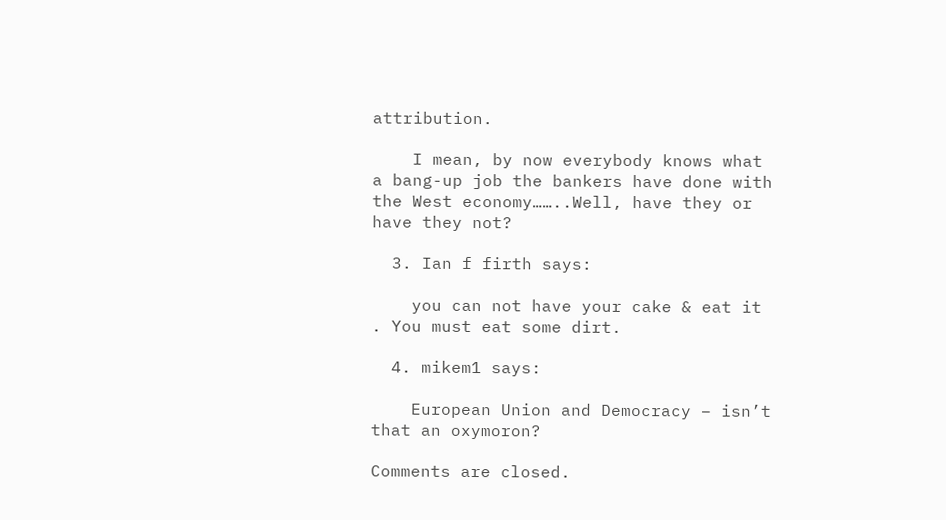attribution.

    I mean, by now everybody knows what a bang-up job the bankers have done with the West economy……..Well, have they or have they not?

  3. Ian f firth says:

    you can not have your cake & eat it . You must eat some dirt.

  4. mikem1 says:

    European Union and Democracy – isn’t that an oxymoron?

Comments are closed.